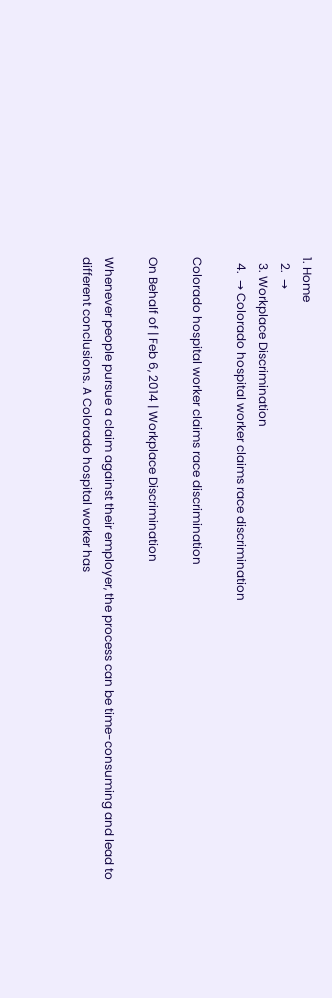1. Home
  2.  →
  3. Workplace Discrimination
  4.  → Colorado hospital worker claims race discrimination

Colorado hospital worker claims race discrimination

On Behalf of | Feb 6, 2014 | Workplace Discrimination

Whenever people pursue a claim against their employer, the process can be time-consuming and lead to different conclusions. A Colorado hospital worker has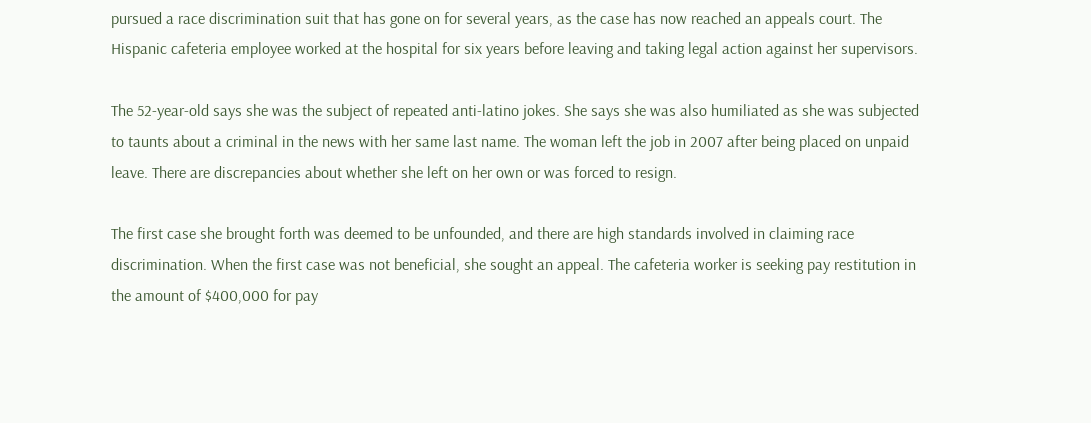pursued a race discrimination suit that has gone on for several years, as the case has now reached an appeals court. The Hispanic cafeteria employee worked at the hospital for six years before leaving and taking legal action against her supervisors.

The 52-year-old says she was the subject of repeated anti-latino jokes. She says she was also humiliated as she was subjected to taunts about a criminal in the news with her same last name. The woman left the job in 2007 after being placed on unpaid leave. There are discrepancies about whether she left on her own or was forced to resign.

The first case she brought forth was deemed to be unfounded, and there are high standards involved in claiming race discrimination. When the first case was not beneficial, she sought an appeal. The cafeteria worker is seeking pay restitution in the amount of $400,000 for pay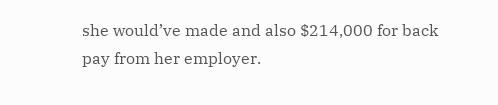she would’ve made and also $214,000 for back pay from her employer.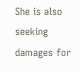She is also seeking damages for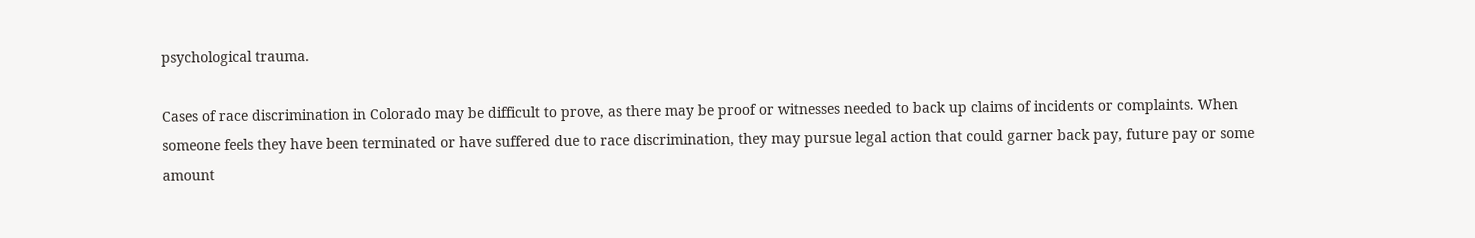psychological trauma.

Cases of race discrimination in Colorado may be difficult to prove, as there may be proof or witnesses needed to back up claims of incidents or complaints. When someone feels they have been terminated or have suffered due to race discrimination, they may pursue legal action that could garner back pay, future pay or some amount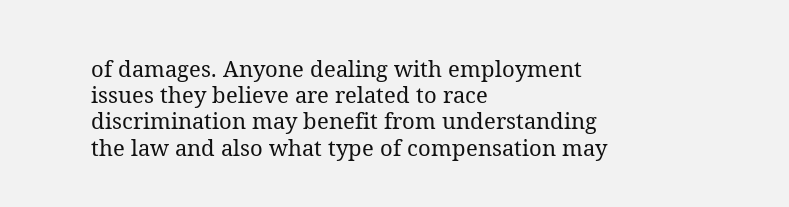of damages. Anyone dealing with employment issues they believe are related to race discrimination may benefit from understanding the law and also what type of compensation may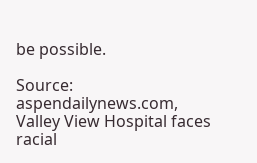be possible.

Source: aspendailynews.com, Valley View Hospital faces racial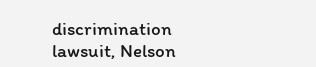discrimination lawsuit, Nelson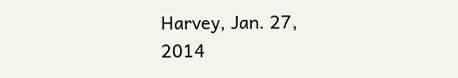Harvey, Jan. 27, 2014